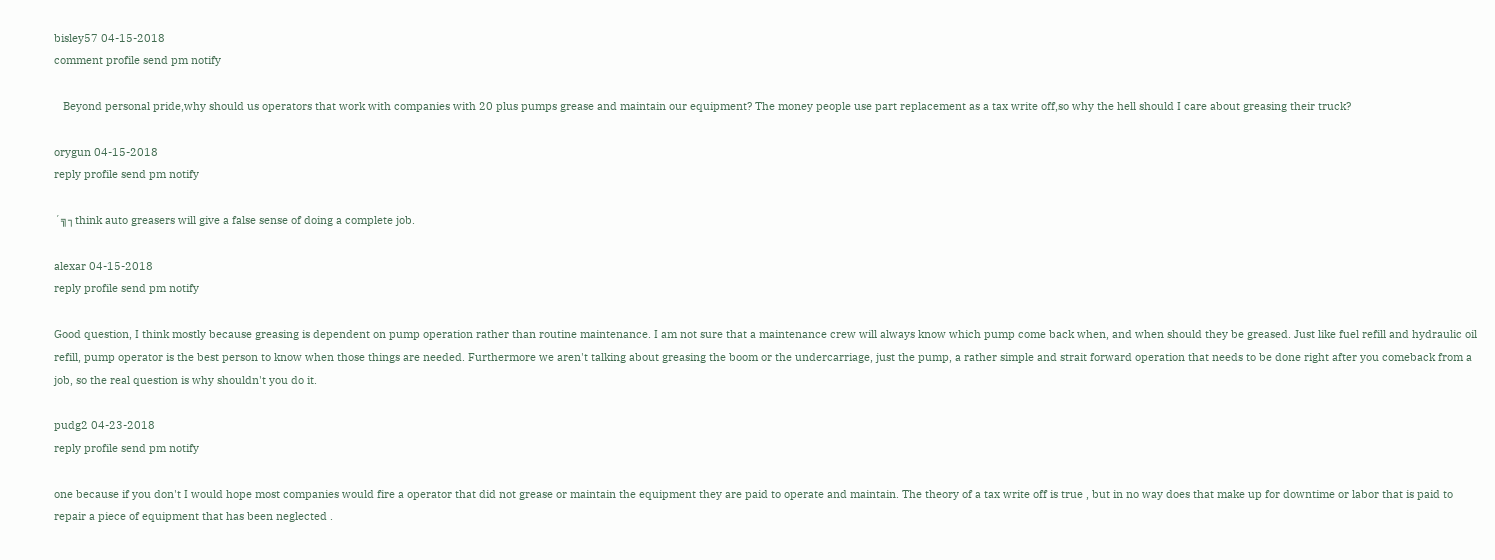bisley57 04-15-2018
comment profile send pm notify

   Beyond personal pride,why should us operators that work with companies with 20 plus pumps grease and maintain our equipment? The money people use part replacement as a tax write off,so why the hell should I care about greasing their truck?

orygun 04-15-2018
reply profile send pm notify

´╗┐think auto greasers will give a false sense of doing a complete job.

alexar 04-15-2018
reply profile send pm notify

Good question, I think mostly because greasing is dependent on pump operation rather than routine maintenance. I am not sure that a maintenance crew will always know which pump come back when, and when should they be greased. Just like fuel refill and hydraulic oil refill, pump operator is the best person to know when those things are needed. Furthermore we aren't talking about greasing the boom or the undercarriage, just the pump, a rather simple and strait forward operation that needs to be done right after you comeback from a job, so the real question is why shouldn't you do it.

pudg2 04-23-2018
reply profile send pm notify

one because if you don't I would hope most companies would fire a operator that did not grease or maintain the equipment they are paid to operate and maintain. The theory of a tax write off is true , but in no way does that make up for downtime or labor that is paid to repair a piece of equipment that has been neglected .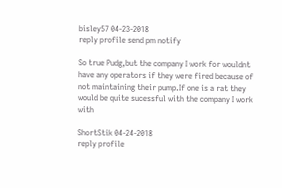bisley57 04-23-2018
reply profile send pm notify

So true Pudg,but the company I work for wouldnt have any operators if they were fired because of not maintaining their pump.If one is a rat they would be quite sucessful with the company I work with

ShortStik 04-24-2018
reply profile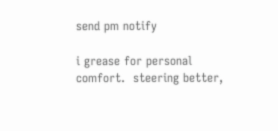send pm notify

i grease for personal comfort.  steering better,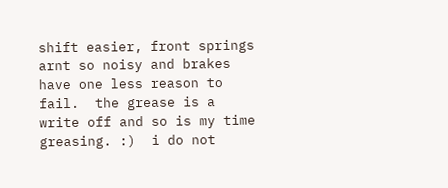shift easier, front springs arnt so noisy and brakes have one less reason to fail.  the grease is a write off and so is my time greasing. :)  i do not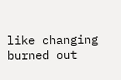like changing burned out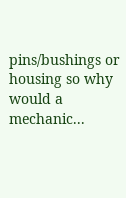pins/bushings or housing so why would a mechanic...